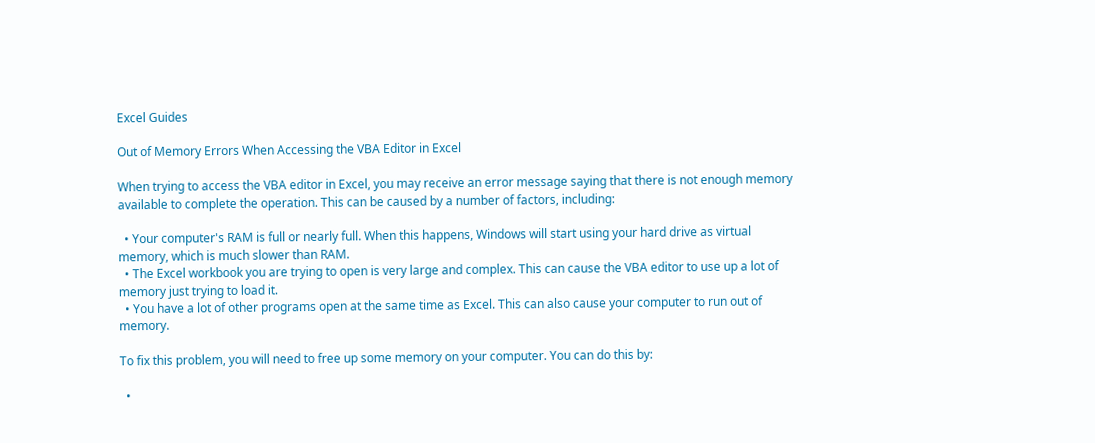Excel Guides

Out of Memory Errors When Accessing the VBA Editor in Excel

When trying to access the VBA editor in Excel, you may receive an error message saying that there is not enough memory available to complete the operation. This can be caused by a number of factors, including:

  • Your computer's RAM is full or nearly full. When this happens, Windows will start using your hard drive as virtual memory, which is much slower than RAM.
  • The Excel workbook you are trying to open is very large and complex. This can cause the VBA editor to use up a lot of memory just trying to load it.
  • You have a lot of other programs open at the same time as Excel. This can also cause your computer to run out of memory.

To fix this problem, you will need to free up some memory on your computer. You can do this by:

  •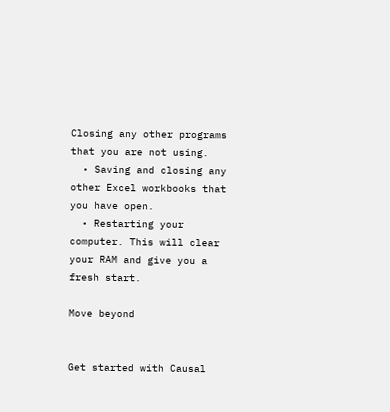Closing any other programs that you are not using.
  • Saving and closing any other Excel workbooks that you have open.
  • Restarting your computer. This will clear your RAM and give you a fresh start.

Move beyond


Get started with Causal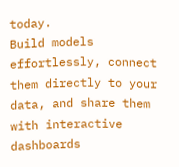today.
Build models effortlessly, connect them directly to your data, and share them with interactive dashboards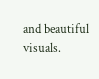and beautiful visuals.